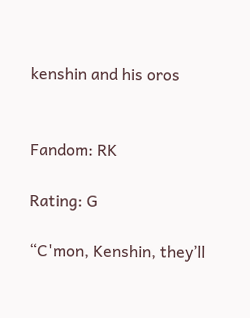kenshin and his oros


Fandom: RK

Rating: G

“C'mon, Kenshin, they’ll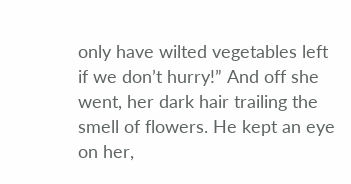only have wilted vegetables left if we don’t hurry!” And off she went, her dark hair trailing the smell of flowers. He kept an eye on her,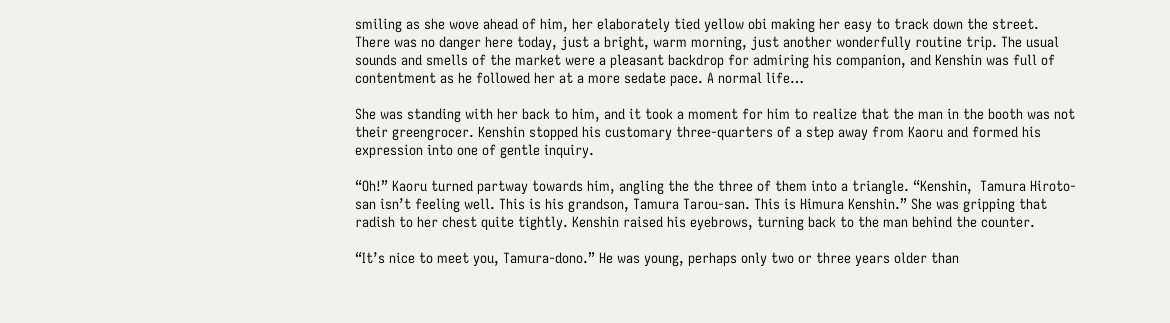smiling as she wove ahead of him, her elaborately tied yellow obi making her easy to track down the street. There was no danger here today, just a bright, warm morning, just another wonderfully routine trip. The usual sounds and smells of the market were a pleasant backdrop for admiring his companion, and Kenshin was full of contentment as he followed her at a more sedate pace. A normal life…

She was standing with her back to him, and it took a moment for him to realize that the man in the booth was not their greengrocer. Kenshin stopped his customary three-quarters of a step away from Kaoru and formed his expression into one of gentle inquiry.

“Oh!” Kaoru turned partway towards him, angling the the three of them into a triangle. “Kenshin,  Tamura Hiroto-san isn’t feeling well. This is his grandson, Tamura Tarou-san. This is Himura Kenshin.” She was gripping that radish to her chest quite tightly. Kenshin raised his eyebrows, turning back to the man behind the counter.

“It’s nice to meet you, Tamura-dono.” He was young, perhaps only two or three years older than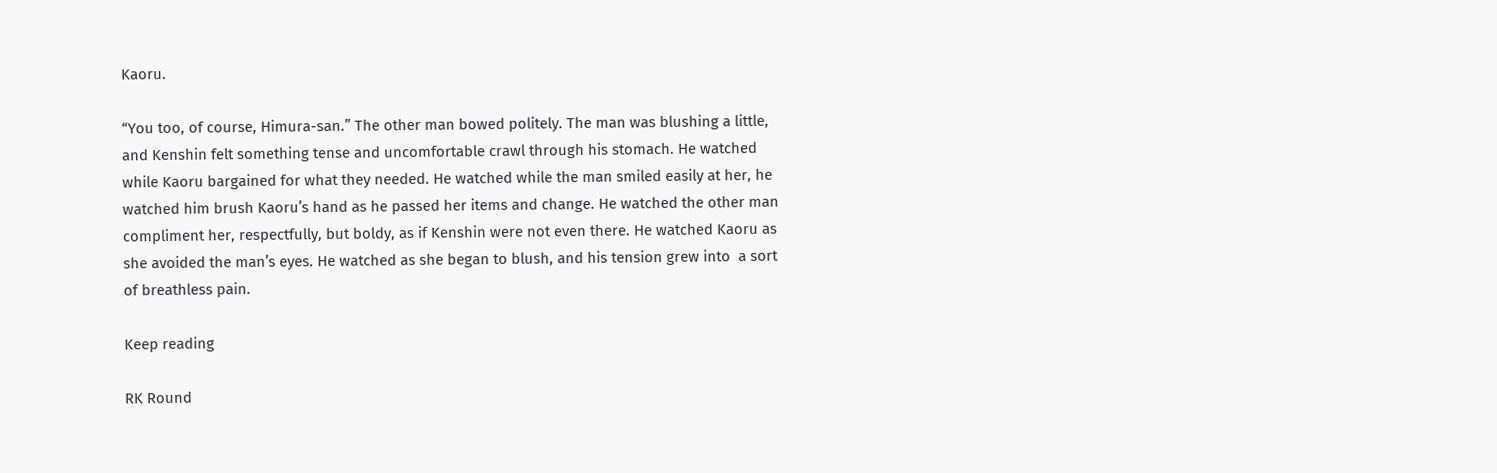Kaoru.

“You too, of course, Himura-san.” The other man bowed politely. The man was blushing a little, and Kenshin felt something tense and uncomfortable crawl through his stomach. He watched while Kaoru bargained for what they needed. He watched while the man smiled easily at her, he watched him brush Kaoru’s hand as he passed her items and change. He watched the other man compliment her, respectfully, but boldy, as if Kenshin were not even there. He watched Kaoru as she avoided the man’s eyes. He watched as she began to blush, and his tension grew into  a sort of breathless pain.

Keep reading

RK Round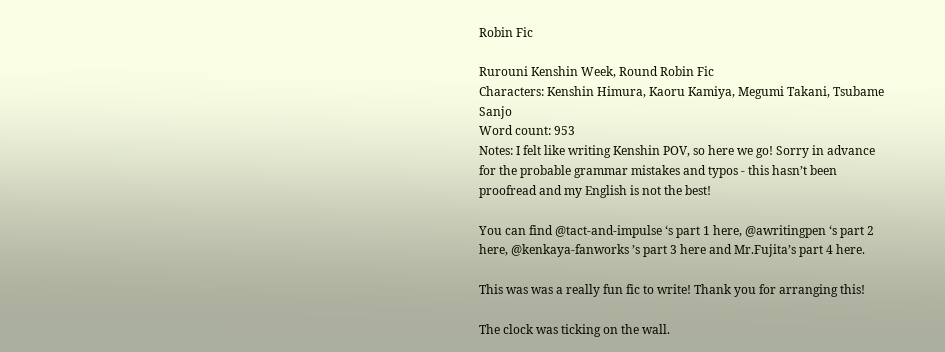Robin Fic

Rurouni Kenshin Week, Round Robin Fic
Characters: Kenshin Himura, Kaoru Kamiya, Megumi Takani, Tsubame Sanjo
Word count: 953
Notes: I felt like writing Kenshin POV, so here we go! Sorry in advance for the probable grammar mistakes and typos - this hasn’t been proofread and my English is not the best!

You can find @tact-and-impulse ‘s part 1 here, @awritingpen ‘s part 2 here, @kenkaya-fanworks ’s part 3 here and Mr.Fujita’s part 4 here.

This was was a really fun fic to write! Thank you for arranging this!

The clock was ticking on the wall.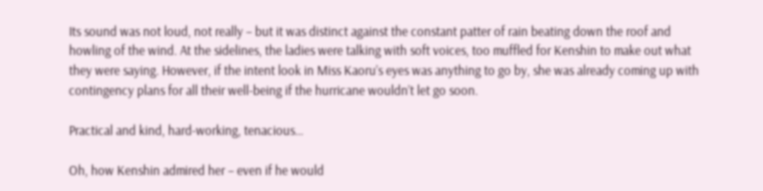Its sound was not loud, not really – but it was distinct against the constant patter of rain beating down the roof and howling of the wind. At the sidelines, the ladies were talking with soft voices, too muffled for Kenshin to make out what they were saying. However, if the intent look in Miss Kaoru’s eyes was anything to go by, she was already coming up with contingency plans for all their well-being if the hurricane wouldn’t let go soon.

Practical and kind, hard-working, tenacious…

Oh, how Kenshin admired her – even if he would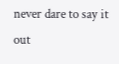never dare to say it out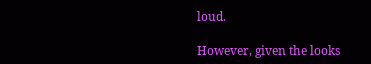loud.

However, given the looks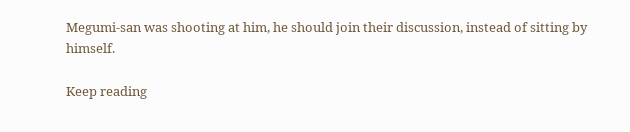Megumi-san was shooting at him, he should join their discussion, instead of sitting by himself.

Keep reading